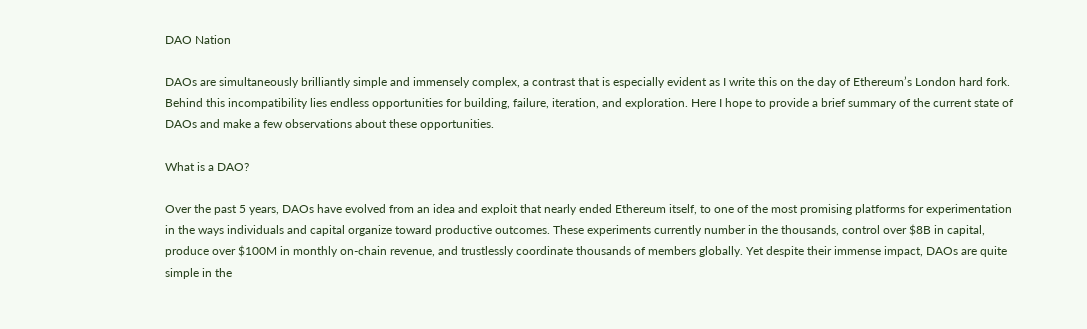DAO Nation

DAOs are simultaneously brilliantly simple and immensely complex, a contrast that is especially evident as I write this on the day of Ethereum’s London hard fork. Behind this incompatibility lies endless opportunities for building, failure, iteration, and exploration. Here I hope to provide a brief summary of the current state of DAOs and make a few observations about these opportunities.

What is a DAO?

Over the past 5 years, DAOs have evolved from an idea and exploit that nearly ended Ethereum itself, to one of the most promising platforms for experimentation in the ways individuals and capital organize toward productive outcomes. These experiments currently number in the thousands, control over $8B in capital, produce over $100M in monthly on-chain revenue, and trustlessly coordinate thousands of members globally. Yet despite their immense impact, DAOs are quite simple in the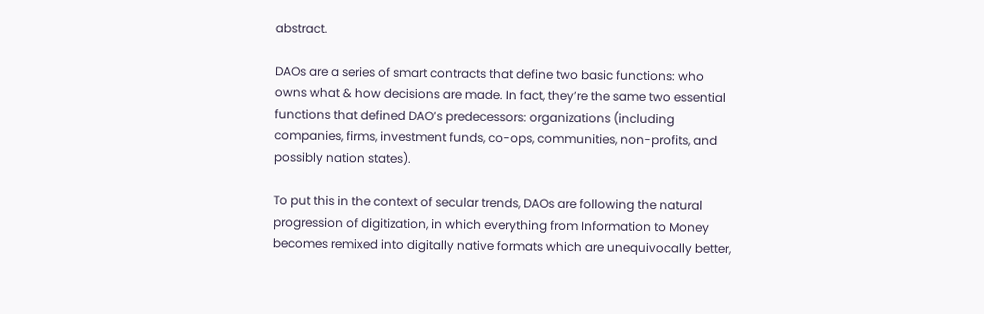abstract.

DAOs are a series of smart contracts that define two basic functions: who owns what & how decisions are made. In fact, they’re the same two essential functions that defined DAO’s predecessors: organizations (including companies, firms, investment funds, co-ops, communities, non-profits, and possibly nation states).

To put this in the context of secular trends, DAOs are following the natural progression of digitization, in which everything from Information to Money becomes remixed into digitally native formats which are unequivocally better,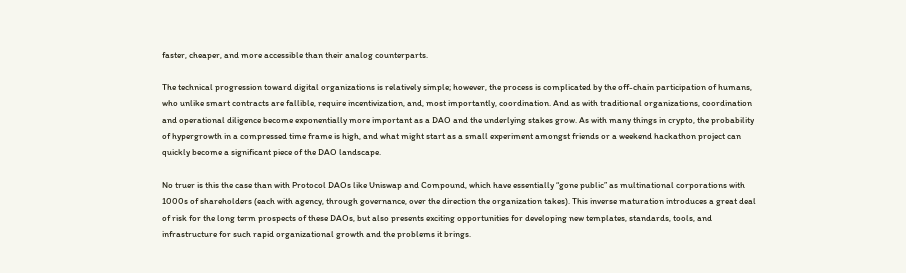faster, cheaper, and more accessible than their analog counterparts.

The technical progression toward digital organizations is relatively simple; however, the process is complicated by the off-chain participation of humans, who unlike smart contracts are fallible, require incentivization, and, most importantly, coordination. And as with traditional organizations, coordination and operational diligence become exponentially more important as a DAO and the underlying stakes grow. As with many things in crypto, the probability of hypergrowth in a compressed time frame is high, and what might start as a small experiment amongst friends or a weekend hackathon project can quickly become a significant piece of the DAO landscape.

No truer is this the case than with Protocol DAOs like Uniswap and Compound, which have essentially “gone public” as multinational corporations with 1000s of shareholders (each with agency, through governance, over the direction the organization takes). This inverse maturation introduces a great deal of risk for the long term prospects of these DAOs, but also presents exciting opportunities for developing new templates, standards, tools, and infrastructure for such rapid organizational growth and the problems it brings.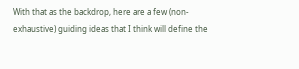With that as the backdrop, here are a few (non-exhaustive) guiding ideas that I think will define the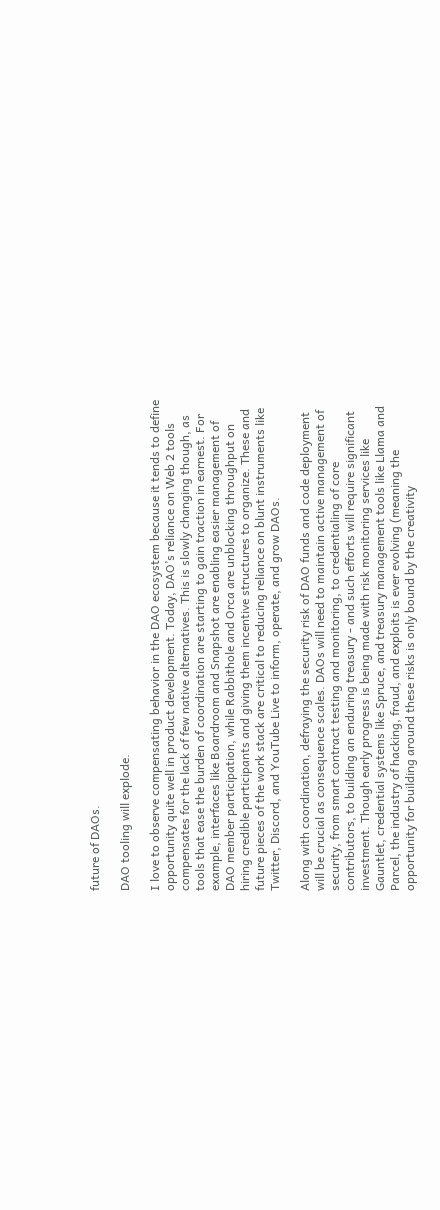future of DAOs.

DAO tooling will explode.

I love to observe compensating behavior in the DAO ecosystem because it tends to define opportunity quite well in product development. Today, DAO’s reliance on Web 2 tools compensates for the lack of few native alternatives. This is slowly changing though, as tools that ease the burden of coordination are starting to gain traction in earnest. For example, interfaces like Boardroom and Snapshot are enabling easier management of DAO member participation, while Rabbithole and Orca are unblocking throughput on hiring credible participants and giving them incentive structures to organize. These and future pieces of the work stack are critical to reducing reliance on blunt instruments like Twitter, Discord, and YouTube Live to inform, operate, and grow DAOs.

Along with coordination, defraying the security risk of DAO funds and code deployment will be crucial as consequence scales. DAOs will need to maintain active management of security, from smart contract testing and monitoring, to credentialing of core contributors, to building an enduring treasury - and such efforts will require significant investment. Though early progress is being made with risk monitoring services like Gauntlet, credential systems like Spruce, and treasury management tools like Llama and Parcel, the industry of hacking, fraud, and exploits is ever evolving (meaning the opportunity for building around these risks is only bound by the creativity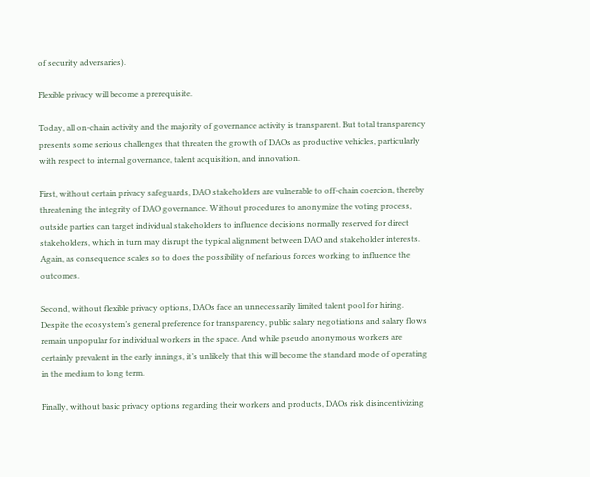of security adversaries).

Flexible privacy will become a prerequisite.

Today, all on-chain activity and the majority of governance activity is transparent. But total transparency presents some serious challenges that threaten the growth of DAOs as productive vehicles, particularly with respect to internal governance, talent acquisition, and innovation.

First, without certain privacy safeguards, DAO stakeholders are vulnerable to off-chain coercion, thereby threatening the integrity of DAO governance. Without procedures to anonymize the voting process, outside parties can target individual stakeholders to influence decisions normally reserved for direct stakeholders, which in turn may disrupt the typical alignment between DAO and stakeholder interests. Again, as consequence scales so to does the possibility of nefarious forces working to influence the outcomes.

Second, without flexible privacy options, DAOs face an unnecessarily limited talent pool for hiring. Despite the ecosystem’s general preference for transparency, public salary negotiations and salary flows remain unpopular for individual workers in the space. And while pseudo anonymous workers are certainly prevalent in the early innings, it’s unlikely that this will become the standard mode of operating in the medium to long term.

Finally, without basic privacy options regarding their workers and products, DAOs risk disincentivizing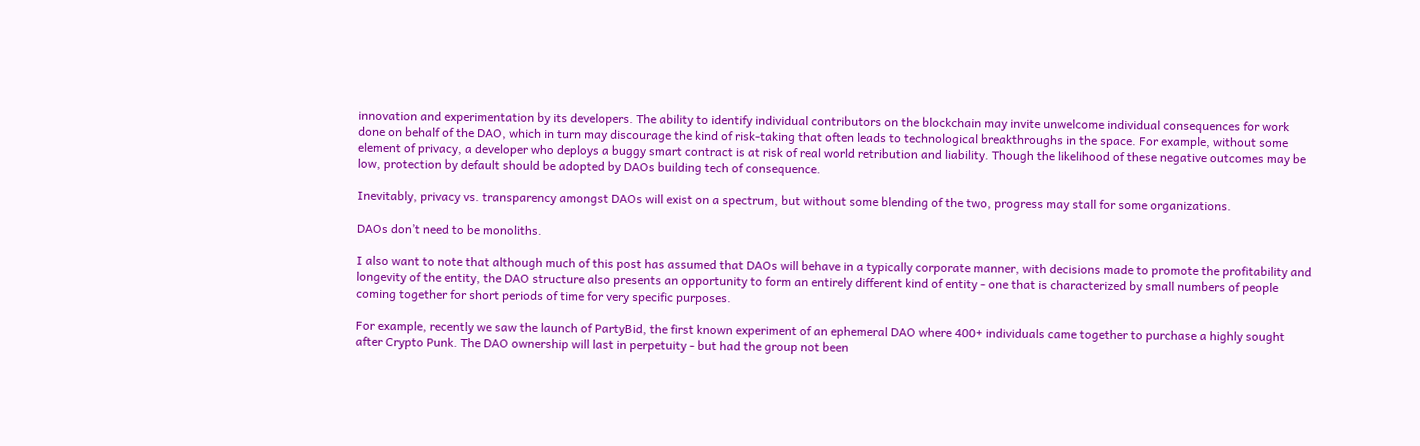innovation and experimentation by its developers. The ability to identify individual contributors on the blockchain may invite unwelcome individual consequences for work done on behalf of the DAO, which in turn may discourage the kind of risk-taking that often leads to technological breakthroughs in the space. For example, without some element of privacy, a developer who deploys a buggy smart contract is at risk of real world retribution and liability. Though the likelihood of these negative outcomes may be low, protection by default should be adopted by DAOs building tech of consequence.

Inevitably, privacy vs. transparency amongst DAOs will exist on a spectrum, but without some blending of the two, progress may stall for some organizations.

DAOs don’t need to be monoliths.

I also want to note that although much of this post has assumed that DAOs will behave in a typically corporate manner, with decisions made to promote the profitability and longevity of the entity, the DAO structure also presents an opportunity to form an entirely different kind of entity - one that is characterized by small numbers of people coming together for short periods of time for very specific purposes.

For example, recently we saw the launch of PartyBid, the first known experiment of an ephemeral DAO where 400+ individuals came together to purchase a highly sought after Crypto Punk. The DAO ownership will last in perpetuity - but had the group not been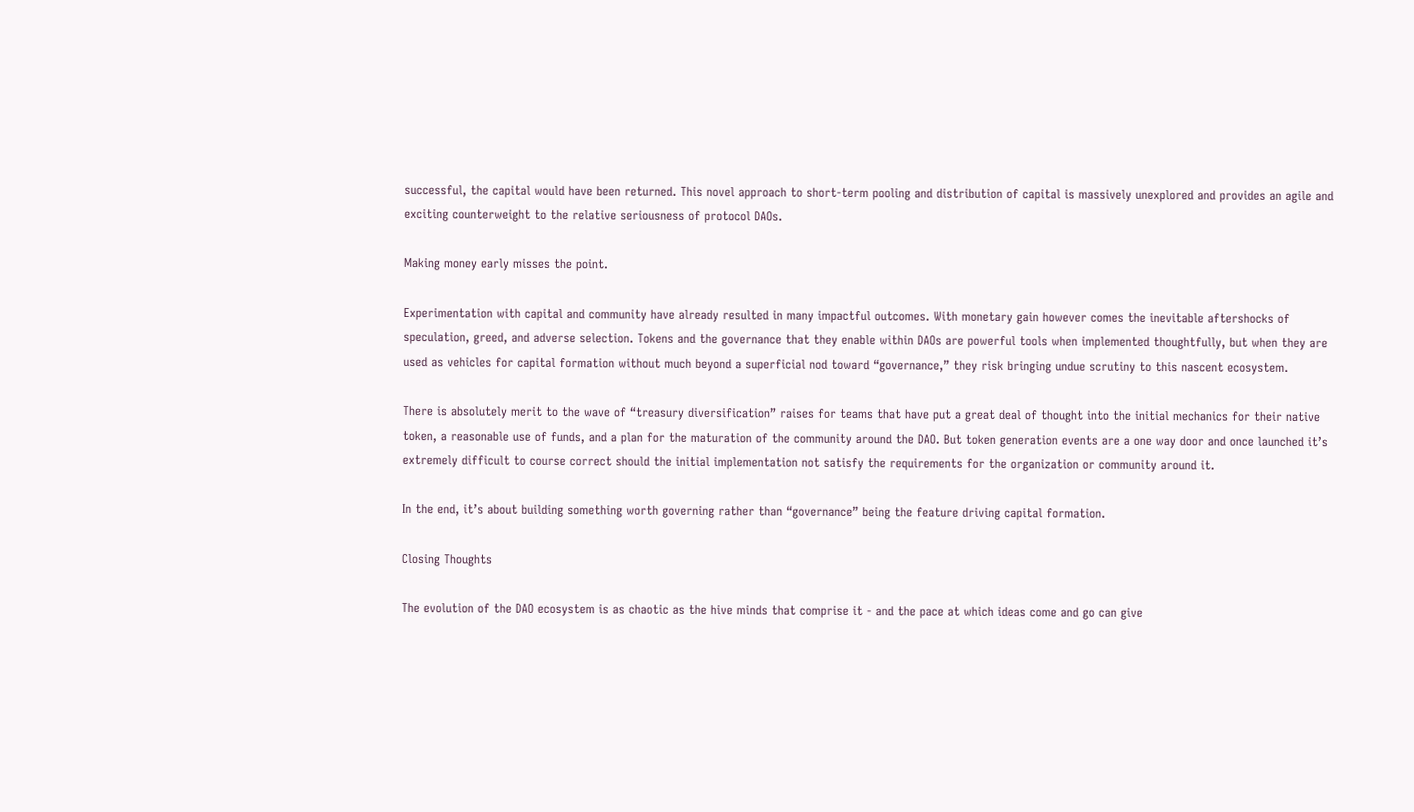successful, the capital would have been returned. This novel approach to short-term pooling and distribution of capital is massively unexplored and provides an agile and exciting counterweight to the relative seriousness of protocol DAOs.

Making money early misses the point.

Experimentation with capital and community have already resulted in many impactful outcomes. With monetary gain however comes the inevitable aftershocks of speculation, greed, and adverse selection. Tokens and the governance that they enable within DAOs are powerful tools when implemented thoughtfully, but when they are used as vehicles for capital formation without much beyond a superficial nod toward “governance,” they risk bringing undue scrutiny to this nascent ecosystem.

There is absolutely merit to the wave of “treasury diversification” raises for teams that have put a great deal of thought into the initial mechanics for their native token, a reasonable use of funds, and a plan for the maturation of the community around the DAO. But token generation events are a one way door and once launched it’s extremely difficult to course correct should the initial implementation not satisfy the requirements for the organization or community around it.

In the end, it’s about building something worth governing rather than “governance” being the feature driving capital formation.

Closing Thoughts

The evolution of the DAO ecosystem is as chaotic as the hive minds that comprise it - and the pace at which ideas come and go can give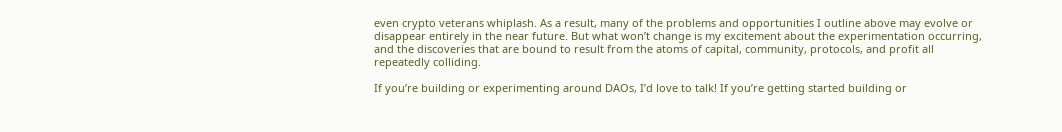even crypto veterans whiplash. As a result, many of the problems and opportunities I outline above may evolve or disappear entirely in the near future. But what won’t change is my excitement about the experimentation occurring, and the discoveries that are bound to result from the atoms of capital, community, protocols, and profit all repeatedly colliding.

If you’re building or experimenting around DAOs, I’d love to talk! If you’re getting started building or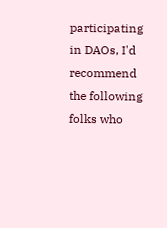participating in DAOs, I'd recommend the following folks who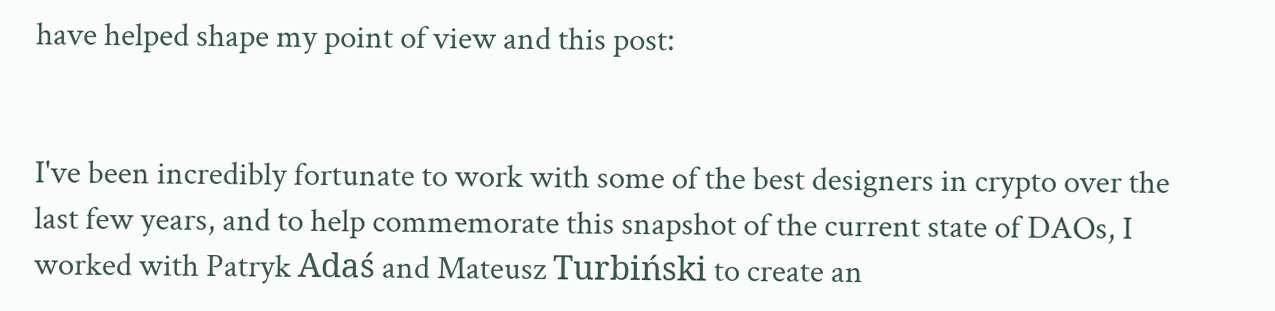have helped shape my point of view and this post:


I've been incredibly fortunate to work with some of the best designers in crypto over the last few years, and to help commemorate this snapshot of the current state of DAOs, I worked with Patryk Adaś and Mateusz Turbiński to create an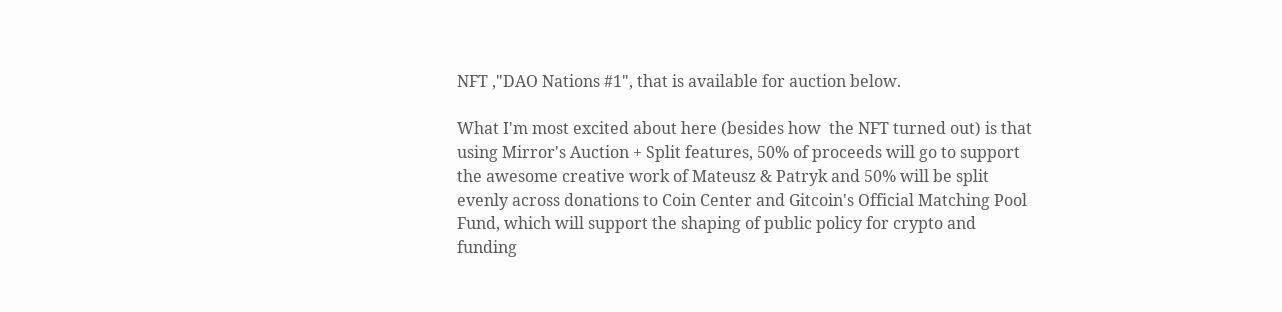NFT ,"DAO Nations #1", that is available for auction below.

What I'm most excited about here (besides how  the NFT turned out) is that using Mirror's Auction + Split features, 50% of proceeds will go to support the awesome creative work of Mateusz & Patryk and 50% will be split evenly across donations to Coin Center and Gitcoin's Official Matching Pool Fund, which will support the shaping of public policy for crypto and funding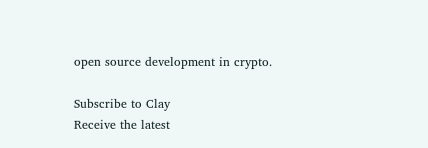open source development in crypto.

Subscribe to Clay
Receive the latest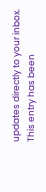updates directly to your inbox.
This entry has been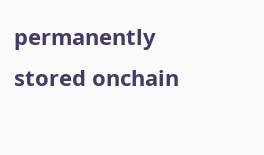permanently stored onchain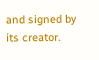and signed by its creator.